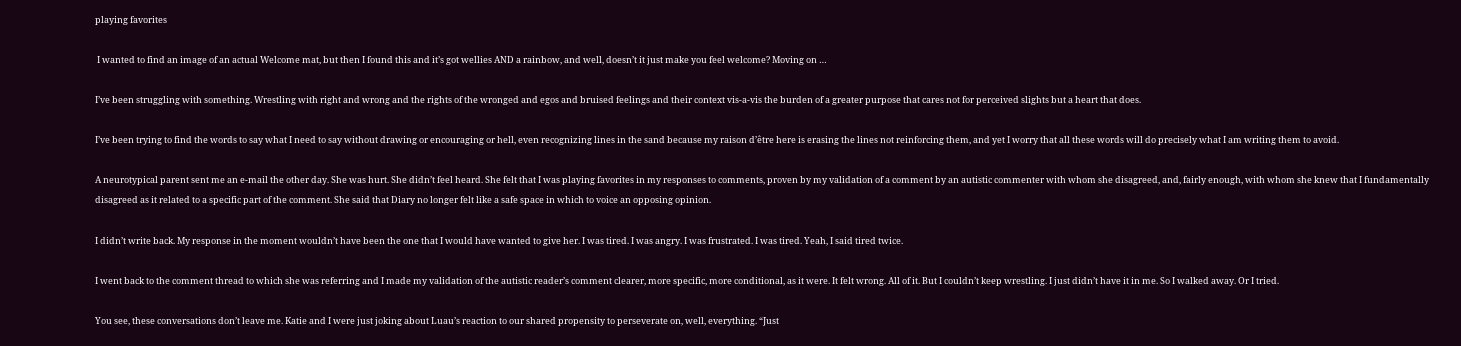playing favorites

 I wanted to find an image of an actual Welcome mat, but then I found this and it’s got wellies AND a rainbow, and well, doesn’t it just make you feel welcome? Moving on …

I’ve been struggling with something. Wrestling with right and wrong and the rights of the wronged and egos and bruised feelings and their context vis-a-vis the burden of a greater purpose that cares not for perceived slights but a heart that does.

I’ve been trying to find the words to say what I need to say without drawing or encouraging or hell, even recognizing lines in the sand because my raison d’être here is erasing the lines not reinforcing them, and yet I worry that all these words will do precisely what I am writing them to avoid.

A neurotypical parent sent me an e-mail the other day. She was hurt. She didn’t feel heard. She felt that I was playing favorites in my responses to comments, proven by my validation of a comment by an autistic commenter with whom she disagreed, and, fairly enough, with whom she knew that I fundamentally disagreed as it related to a specific part of the comment. She said that Diary no longer felt like a safe space in which to voice an opposing opinion.

I didn’t write back. My response in the moment wouldn’t have been the one that I would have wanted to give her. I was tired. I was angry. I was frustrated. I was tired. Yeah, I said tired twice.

I went back to the comment thread to which she was referring and I made my validation of the autistic reader’s comment clearer, more specific, more conditional, as it were. It felt wrong. All of it. But I couldn’t keep wrestling. I just didn’t have it in me. So I walked away. Or I tried.

You see, these conversations don’t leave me. Katie and I were just joking about Luau’s reaction to our shared propensity to perseverate on, well, everything. “Just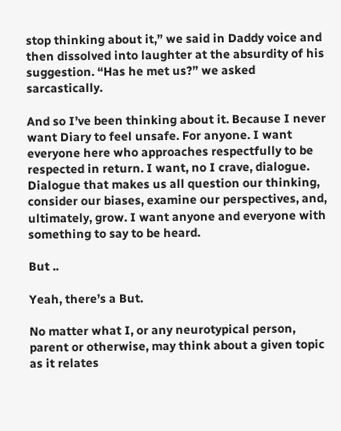stop thinking about it,” we said in Daddy voice and then dissolved into laughter at the absurdity of his suggestion. “Has he met us?” we asked sarcastically.

And so I’ve been thinking about it. Because I never want Diary to feel unsafe. For anyone. I want everyone here who approaches respectfully to be respected in return. I want, no I crave, dialogue. Dialogue that makes us all question our thinking, consider our biases, examine our perspectives, and, ultimately, grow. I want anyone and everyone with something to say to be heard.

But ..

Yeah, there’s a But.

No matter what I, or any neurotypical person, parent or otherwise, may think about a given topic as it relates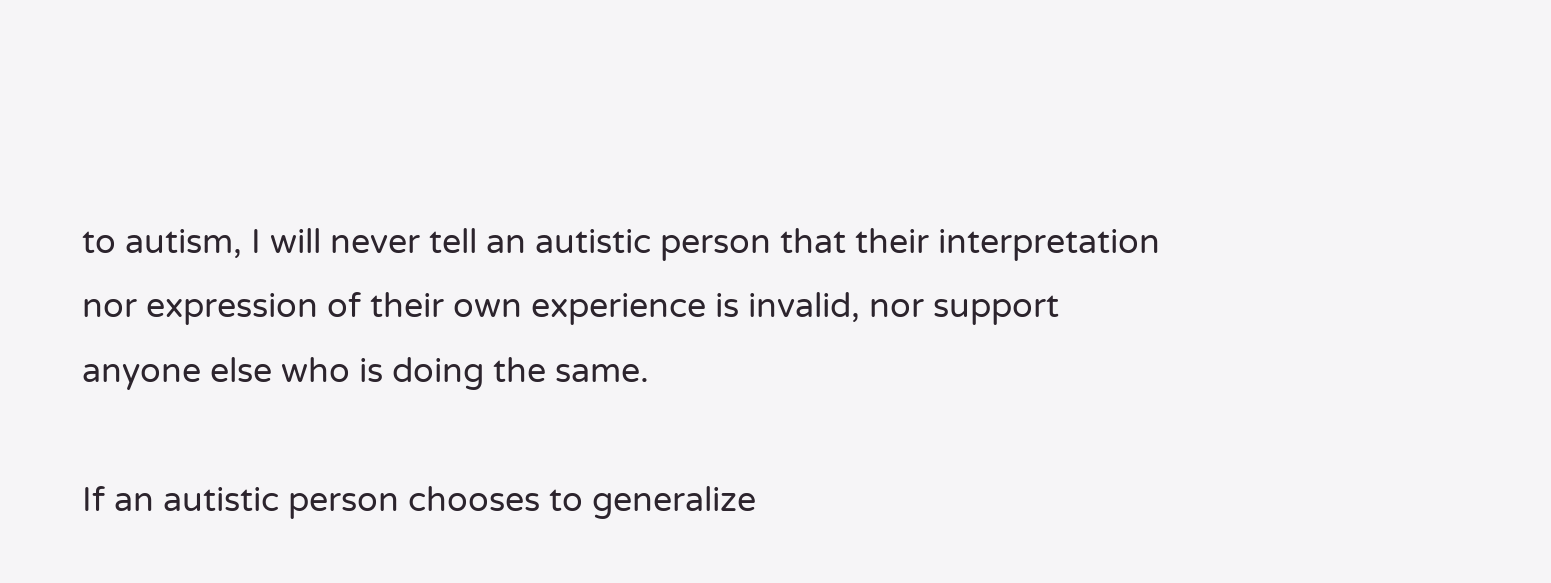to autism, I will never tell an autistic person that their interpretation nor expression of their own experience is invalid, nor support anyone else who is doing the same.

If an autistic person chooses to generalize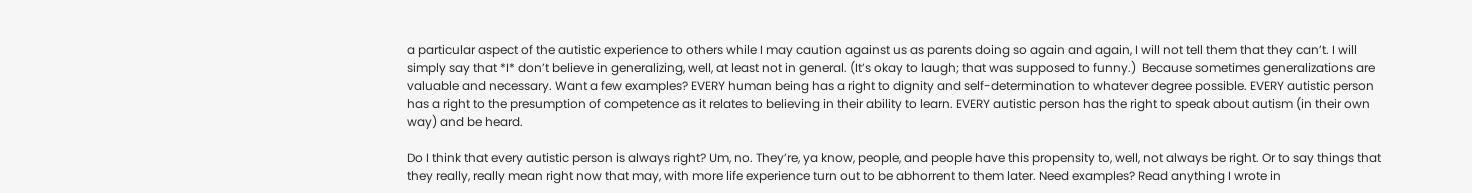a particular aspect of the autistic experience to others while I may caution against us as parents doing so again and again, I will not tell them that they can’t. I will simply say that *I* don’t believe in generalizing, well, at least not in general. (It’s okay to laugh; that was supposed to funny.)  Because sometimes generalizations are valuable and necessary. Want a few examples? EVERY human being has a right to dignity and self-determination to whatever degree possible. EVERY autistic person has a right to the presumption of competence as it relates to believing in their ability to learn. EVERY autistic person has the right to speak about autism (in their own way) and be heard.

Do I think that every autistic person is always right? Um, no. They’re, ya know, people, and people have this propensity to, well, not always be right. Or to say things that they really, really mean right now that may, with more life experience turn out to be abhorrent to them later. Need examples? Read anything I wrote in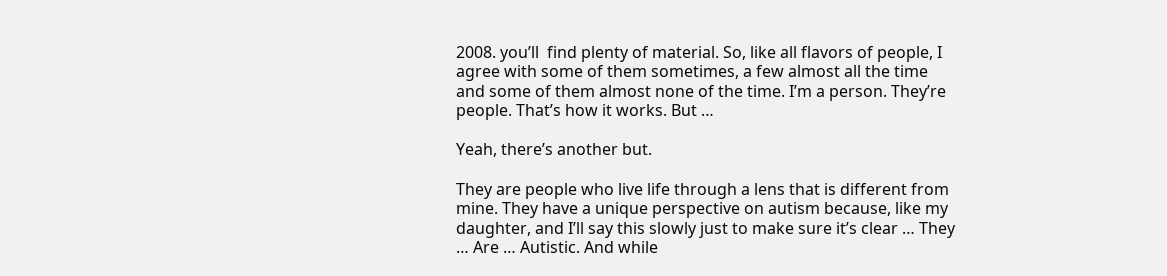2008. you’ll  find plenty of material. So, like all flavors of people, I agree with some of them sometimes, a few almost all the time and some of them almost none of the time. I’m a person. They’re people. That’s how it works. But …

Yeah, there’s another but.

They are people who live life through a lens that is different from mine. They have a unique perspective on autism because, like my daughter, and I’ll say this slowly just to make sure it’s clear … They … Are … Autistic. And while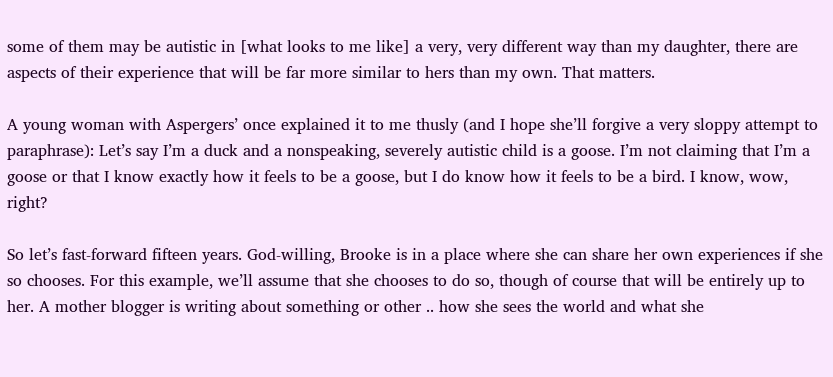some of them may be autistic in [what looks to me like] a very, very different way than my daughter, there are aspects of their experience that will be far more similar to hers than my own. That matters.

A young woman with Aspergers’ once explained it to me thusly (and I hope she’ll forgive a very sloppy attempt to paraphrase): Let’s say I’m a duck and a nonspeaking, severely autistic child is a goose. I’m not claiming that I’m a goose or that I know exactly how it feels to be a goose, but I do know how it feels to be a bird. I know, wow, right?

So let’s fast-forward fifteen years. God-willing, Brooke is in a place where she can share her own experiences if she so chooses. For this example, we’ll assume that she chooses to do so, though of course that will be entirely up to her. A mother blogger is writing about something or other .. how she sees the world and what she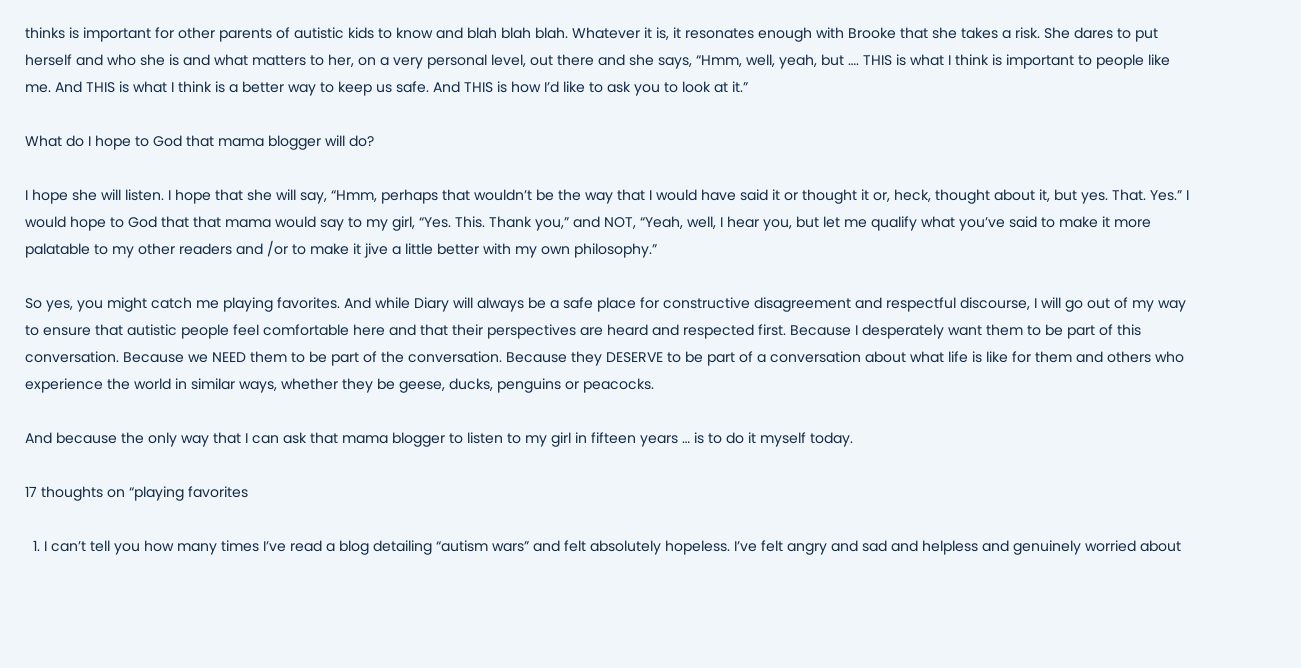thinks is important for other parents of autistic kids to know and blah blah blah. Whatever it is, it resonates enough with Brooke that she takes a risk. She dares to put herself and who she is and what matters to her, on a very personal level, out there and she says, “Hmm, well, yeah, but …. THIS is what I think is important to people like me. And THIS is what I think is a better way to keep us safe. And THIS is how I’d like to ask you to look at it.”

What do I hope to God that mama blogger will do?

I hope she will listen. I hope that she will say, “Hmm, perhaps that wouldn’t be the way that I would have said it or thought it or, heck, thought about it, but yes. That. Yes.” I would hope to God that that mama would say to my girl, “Yes. This. Thank you,” and NOT, “Yeah, well, I hear you, but let me qualify what you’ve said to make it more palatable to my other readers and /or to make it jive a little better with my own philosophy.”

So yes, you might catch me playing favorites. And while Diary will always be a safe place for constructive disagreement and respectful discourse, I will go out of my way to ensure that autistic people feel comfortable here and that their perspectives are heard and respected first. Because I desperately want them to be part of this conversation. Because we NEED them to be part of the conversation. Because they DESERVE to be part of a conversation about what life is like for them and others who experience the world in similar ways, whether they be geese, ducks, penguins or peacocks.

And because the only way that I can ask that mama blogger to listen to my girl in fifteen years … is to do it myself today.

17 thoughts on “playing favorites

  1. I can’t tell you how many times I’ve read a blog detailing “autism wars” and felt absolutely hopeless. I’ve felt angry and sad and helpless and genuinely worried about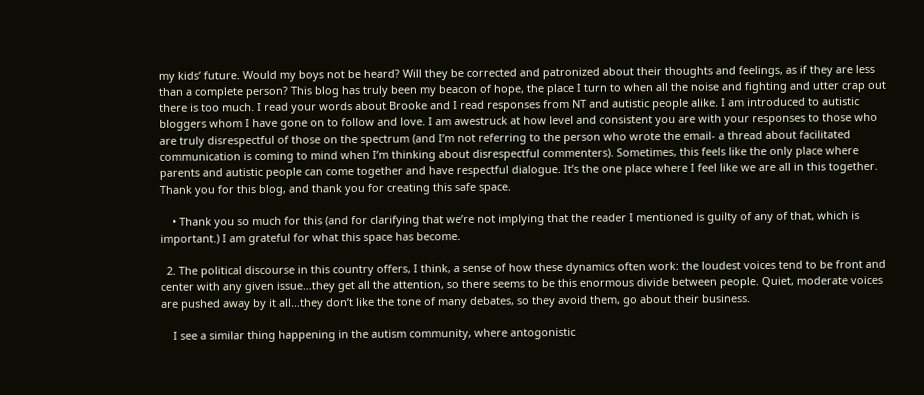my kids’ future. Would my boys not be heard? Will they be corrected and patronized about their thoughts and feelings, as if they are less than a complete person? This blog has truly been my beacon of hope, the place I turn to when all the noise and fighting and utter crap out there is too much. I read your words about Brooke and I read responses from NT and autistic people alike. I am introduced to autistic bloggers whom I have gone on to follow and love. I am awestruck at how level and consistent you are with your responses to those who are truly disrespectful of those on the spectrum (and I’m not referring to the person who wrote the email- a thread about facilitated communication is coming to mind when I’m thinking about disrespectful commenters). Sometimes, this feels like the only place where parents and autistic people can come together and have respectful dialogue. It’s the one place where I feel like we are all in this together. Thank you for this blog, and thank you for creating this safe space.

    • Thank you so much for this (and for clarifying that we’re not implying that the reader I mentioned is guilty of any of that, which is important.) I am grateful for what this space has become.

  2. The political discourse in this country offers, I think, a sense of how these dynamics often work: the loudest voices tend to be front and center with any given issue…they get all the attention, so there seems to be this enormous divide between people. Quiet, moderate voices are pushed away by it all…they don’t like the tone of many debates, so they avoid them, go about their business.

    I see a similar thing happening in the autism community, where antogonistic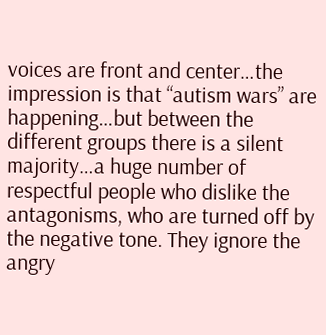voices are front and center…the impression is that “autism wars” are happening…but between the different groups there is a silent majority…a huge number of respectful people who dislike the antagonisms, who are turned off by the negative tone. They ignore the angry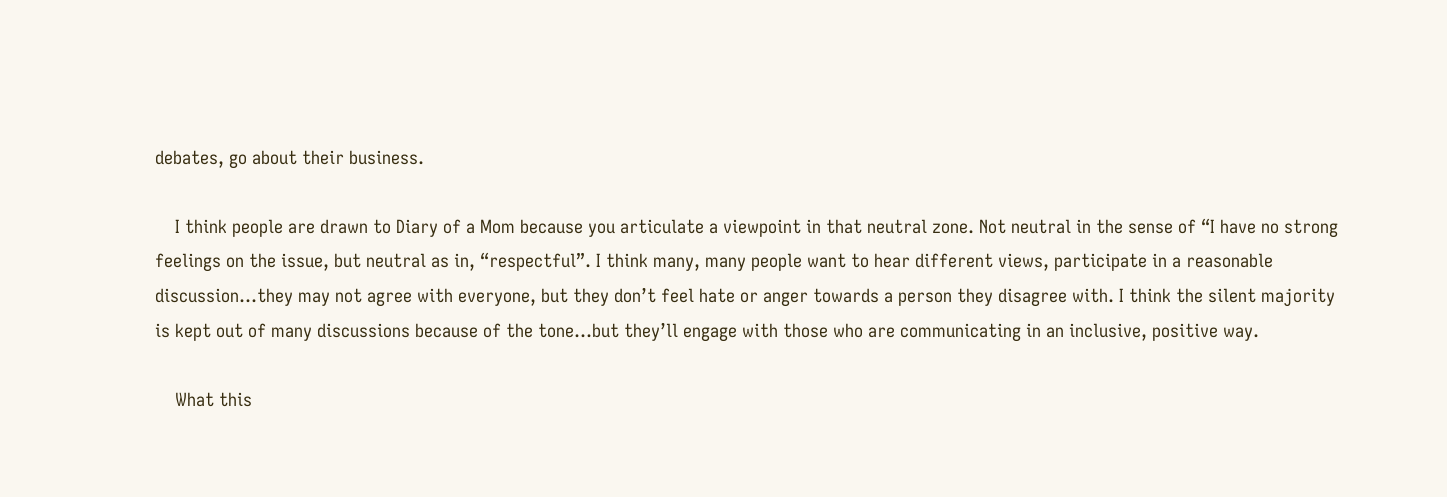debates, go about their business.

    I think people are drawn to Diary of a Mom because you articulate a viewpoint in that neutral zone. Not neutral in the sense of “I have no strong feelings on the issue, but neutral as in, “respectful”. I think many, many people want to hear different views, participate in a reasonable discussion…they may not agree with everyone, but they don’t feel hate or anger towards a person they disagree with. I think the silent majority is kept out of many discussions because of the tone…but they’ll engage with those who are communicating in an inclusive, positive way.

    What this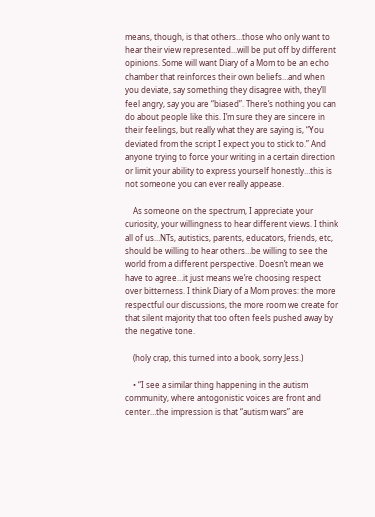means, though, is that others…those who only want to hear their view represented…will be put off by different opinions. Some will want Diary of a Mom to be an echo chamber that reinforces their own beliefs…and when you deviate, say something they disagree with, they’ll feel angry, say you are “biased”. There’s nothing you can do about people like this. I’m sure they are sincere in their feelings, but really what they are saying is, “You deviated from the script I expect you to stick to.” And anyone trying to force your writing in a certain direction or limit your ability to express yourself honestly…this is not someone you can ever really appease.

    As someone on the spectrum, I appreciate your curiosity, your willingness to hear different views. I think all of us…NTs, autistics, parents, educators, friends, etc, should be willing to hear others…be willing to see the world from a different perspective. Doesn’t mean we have to agree…it just means we’re choosing respect over bitterness. I think Diary of a Mom proves: the more respectful our discussions, the more room we create for that silent majority that too often feels pushed away by the negative tone.

    (holy crap, this turned into a book, sorry Jess.)

    • “I see a similar thing happening in the autism community, where antogonistic voices are front and center…the impression is that “autism wars” are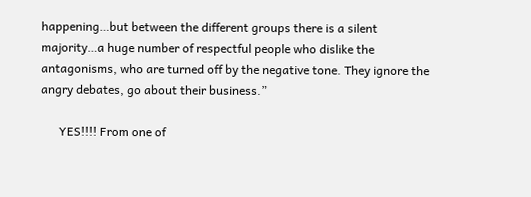happening…but between the different groups there is a silent majority…a huge number of respectful people who dislike the antagonisms, who are turned off by the negative tone. They ignore the angry debates, go about their business.”

      YES!!!! From one of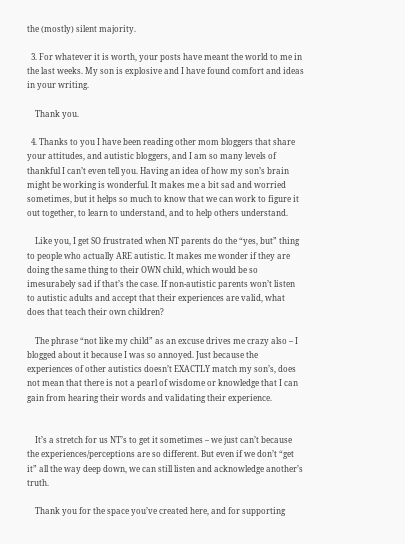the (mostly) silent majority.

  3. For whatever it is worth, your posts have meant the world to me in the last weeks. My son is explosive and I have found comfort and ideas in your writing.

    Thank you.

  4. Thanks to you I have been reading other mom bloggers that share your attitudes, and autistic bloggers, and I am so many levels of thankful I can’t even tell you. Having an idea of how my son’s brain might be working is wonderful. It makes me a bit sad and worried sometimes, but it helps so much to know that we can work to figure it out together, to learn to understand, and to help others understand.

    Like you, I get SO frustrated when NT parents do the “yes, but” thing to people who actually ARE autistic. It makes me wonder if they are doing the same thing to their OWN child, which would be so imesurabely sad if that’s the case. If non-autistic parents won’t listen to autistic adults and accept that their experiences are valid, what does that teach their own children?

    The phrase “not like my child” as an excuse drives me crazy also – I blogged about it because I was so annoyed. Just because the experiences of other autistics doesn’t EXACTLY match my son’s, does not mean that there is not a pearl of wisdome or knowledge that I can gain from hearing their words and validating their experience.


    It’s a stretch for us NT’s to get it sometimes – we just can’t because the experiences/perceptions are so different. But even if we don’t “get it” all the way deep down, we can still listen and acknowledge another’s truth.

    Thank you for the space you’ve created here, and for supporting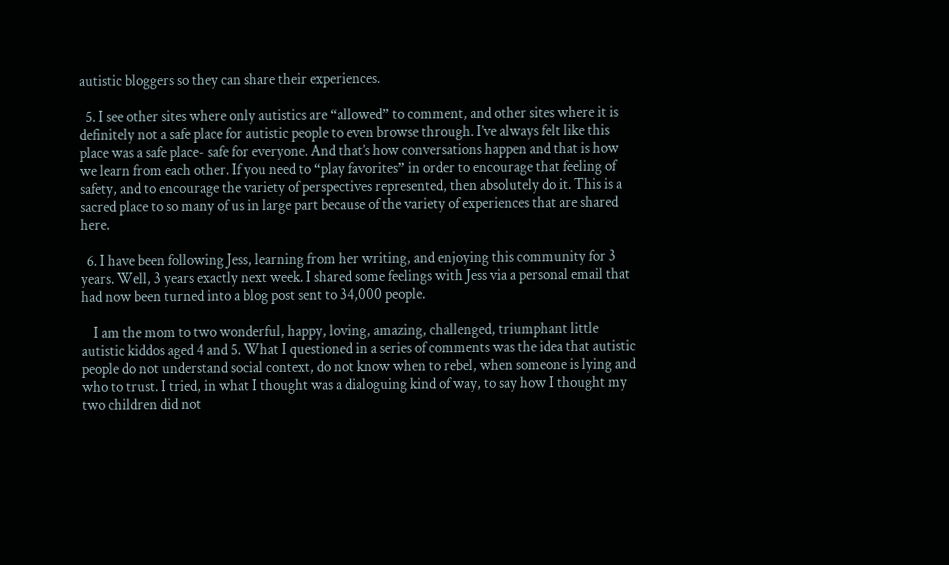autistic bloggers so they can share their experiences.

  5. I see other sites where only autistics are “allowed” to comment, and other sites where it is definitely not a safe place for autistic people to even browse through. I’ve always felt like this place was a safe place- safe for everyone. And that’s how conversations happen and that is how we learn from each other. If you need to “play favorites” in order to encourage that feeling of safety, and to encourage the variety of perspectives represented, then absolutely do it. This is a sacred place to so many of us in large part because of the variety of experiences that are shared here.

  6. I have been following Jess, learning from her writing, and enjoying this community for 3 years. Well, 3 years exactly next week. I shared some feelings with Jess via a personal email that had now been turned into a blog post sent to 34,000 people.

    I am the mom to two wonderful, happy, loving, amazing, challenged, triumphant little autistic kiddos aged 4 and 5. What I questioned in a series of comments was the idea that autistic people do not understand social context, do not know when to rebel, when someone is lying and who to trust. I tried, in what I thought was a dialoguing kind of way, to say how I thought my two children did not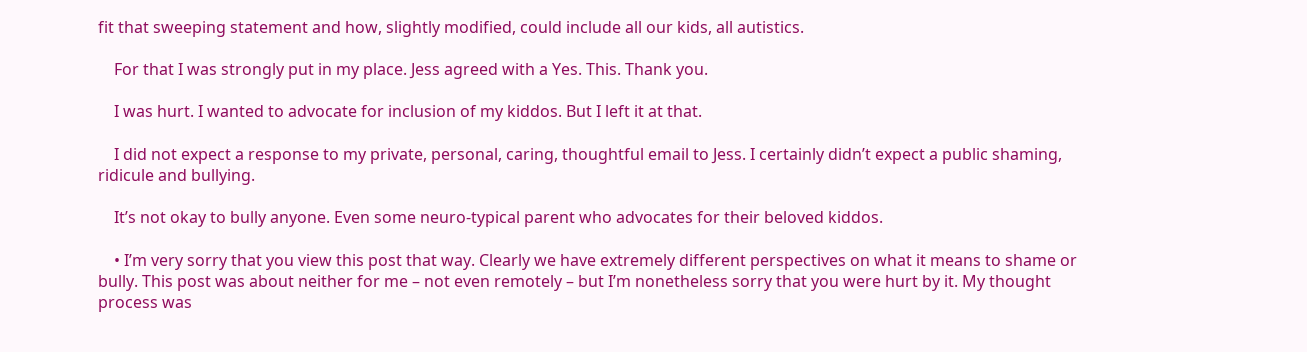fit that sweeping statement and how, slightly modified, could include all our kids, all autistics.

    For that I was strongly put in my place. Jess agreed with a Yes. This. Thank you.

    I was hurt. I wanted to advocate for inclusion of my kiddos. But I left it at that.

    I did not expect a response to my private, personal, caring, thoughtful email to Jess. I certainly didn’t expect a public shaming, ridicule and bullying.

    It’s not okay to bully anyone. Even some neuro-typical parent who advocates for their beloved kiddos.

    • I’m very sorry that you view this post that way. Clearly we have extremely different perspectives on what it means to shame or bully. This post was about neither for me – not even remotely – but I’m nonetheless sorry that you were hurt by it. My thought process was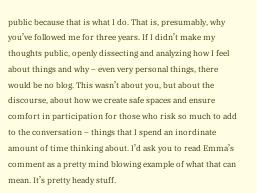public because that is what I do. That is, presumably, why you’ve followed me for three years. If I didn’t make my thoughts public, openly dissecting and analyzing how I feel about things and why – even very personal things, there would be no blog. This wasn’t about you, but about the discourse, about how we create safe spaces and ensure comfort in participation for those who risk so much to add to the conversation – things that I spend an inordinate amount of time thinking about. I’d ask you to read Emma’s comment as a pretty mind blowing example of what that can mean. It’s pretty heady stuff.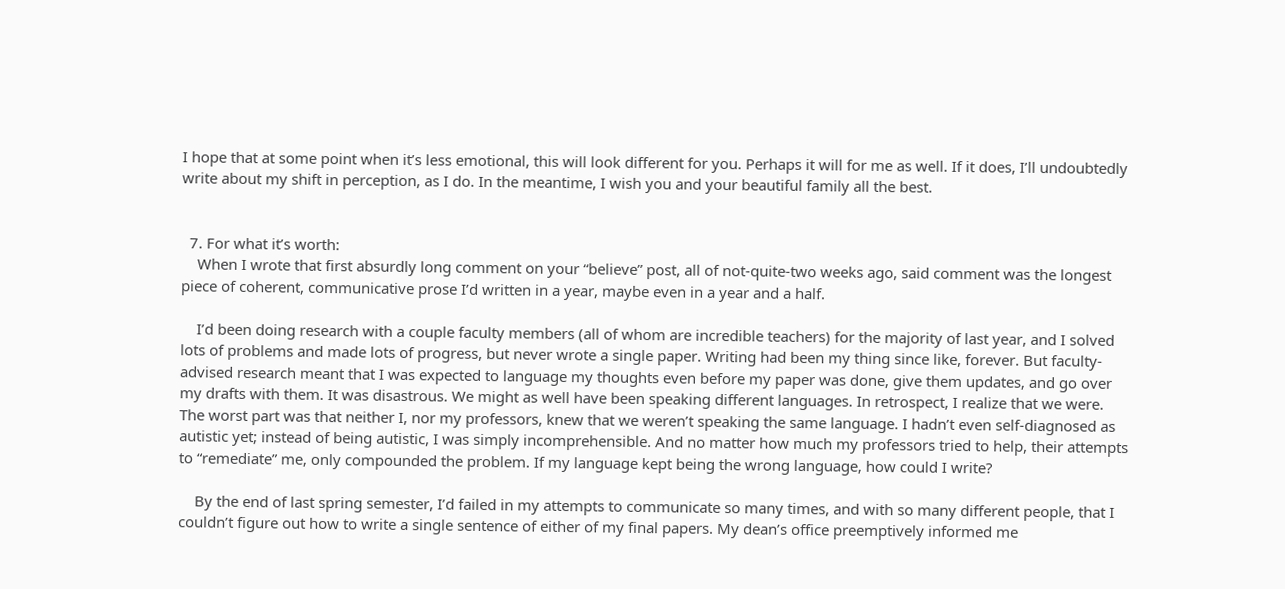I hope that at some point when it’s less emotional, this will look different for you. Perhaps it will for me as well. If it does, I’ll undoubtedly write about my shift in perception, as I do. In the meantime, I wish you and your beautiful family all the best.


  7. For what it’s worth:
    When I wrote that first absurdly long comment on your “believe” post, all of not-quite-two weeks ago, said comment was the longest piece of coherent, communicative prose I’d written in a year, maybe even in a year and a half.

    I’d been doing research with a couple faculty members (all of whom are incredible teachers) for the majority of last year, and I solved lots of problems and made lots of progress, but never wrote a single paper. Writing had been my thing since like, forever. But faculty-advised research meant that I was expected to language my thoughts even before my paper was done, give them updates, and go over my drafts with them. It was disastrous. We might as well have been speaking different languages. In retrospect, I realize that we were. The worst part was that neither I, nor my professors, knew that we weren’t speaking the same language. I hadn’t even self-diagnosed as autistic yet; instead of being autistic, I was simply incomprehensible. And no matter how much my professors tried to help, their attempts to “remediate” me, only compounded the problem. If my language kept being the wrong language, how could I write?

    By the end of last spring semester, I’d failed in my attempts to communicate so many times, and with so many different people, that I couldn’t figure out how to write a single sentence of either of my final papers. My dean’s office preemptively informed me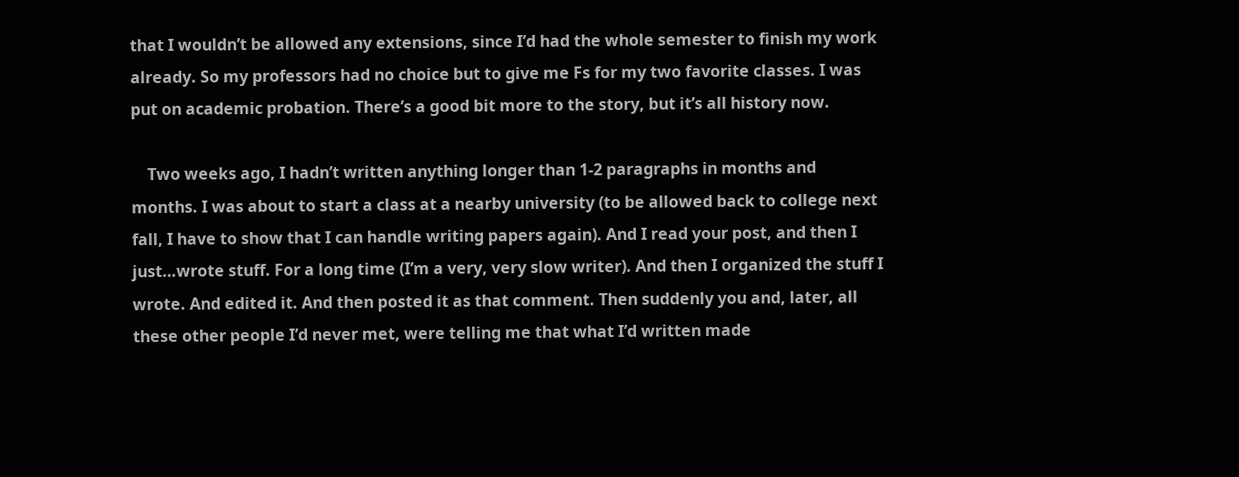that I wouldn’t be allowed any extensions, since I’d had the whole semester to finish my work already. So my professors had no choice but to give me Fs for my two favorite classes. I was put on academic probation. There’s a good bit more to the story, but it’s all history now.

    Two weeks ago, I hadn’t written anything longer than 1-2 paragraphs in months and months. I was about to start a class at a nearby university (to be allowed back to college next fall, I have to show that I can handle writing papers again). And I read your post, and then I just…wrote stuff. For a long time (I’m a very, very slow writer). And then I organized the stuff I wrote. And edited it. And then posted it as that comment. Then suddenly you and, later, all these other people I’d never met, were telling me that what I’d written made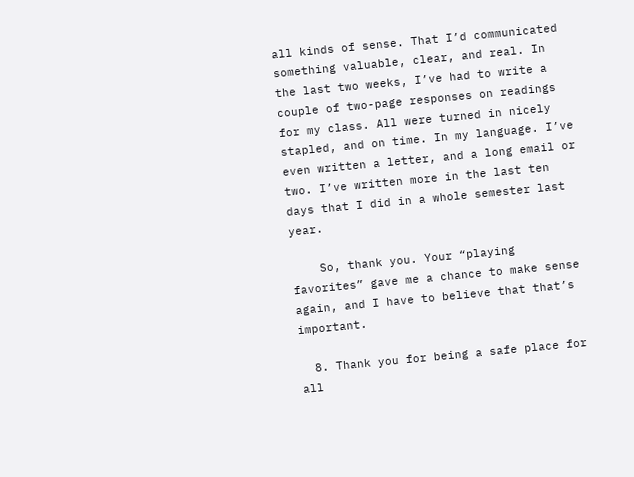all kinds of sense. That I’d communicated something valuable, clear, and real. In the last two weeks, I’ve had to write a couple of two-page responses on readings for my class. All were turned in nicely stapled, and on time. In my language. I’ve even written a letter, and a long email or two. I’ve written more in the last ten days that I did in a whole semester last year.

    So, thank you. Your “playing favorites” gave me a chance to make sense again, and I have to believe that that’s important.

  8. Thank you for being a safe place for all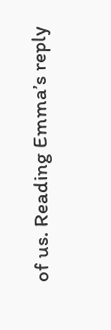of us. Reading Emma’s reply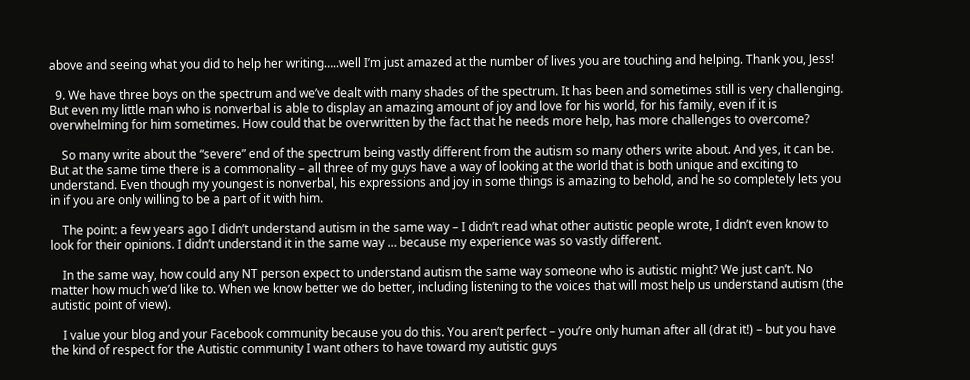above and seeing what you did to help her writing…..well I’m just amazed at the number of lives you are touching and helping. Thank you, Jess!

  9. We have three boys on the spectrum and we’ve dealt with many shades of the spectrum. It has been and sometimes still is very challenging. But even my little man who is nonverbal is able to display an amazing amount of joy and love for his world, for his family, even if it is overwhelming for him sometimes. How could that be overwritten by the fact that he needs more help, has more challenges to overcome?

    So many write about the “severe” end of the spectrum being vastly different from the autism so many others write about. And yes, it can be. But at the same time there is a commonality – all three of my guys have a way of looking at the world that is both unique and exciting to understand. Even though my youngest is nonverbal, his expressions and joy in some things is amazing to behold, and he so completely lets you in if you are only willing to be a part of it with him.

    The point: a few years ago I didn’t understand autism in the same way – I didn’t read what other autistic people wrote, I didn’t even know to look for their opinions. I didn’t understand it in the same way … because my experience was so vastly different.

    In the same way, how could any NT person expect to understand autism the same way someone who is autistic might? We just can’t. No matter how much we’d like to. When we know better we do better, including listening to the voices that will most help us understand autism (the autistic point of view).

    I value your blog and your Facebook community because you do this. You aren’t perfect – you’re only human after all (drat it!) – but you have the kind of respect for the Autistic community I want others to have toward my autistic guys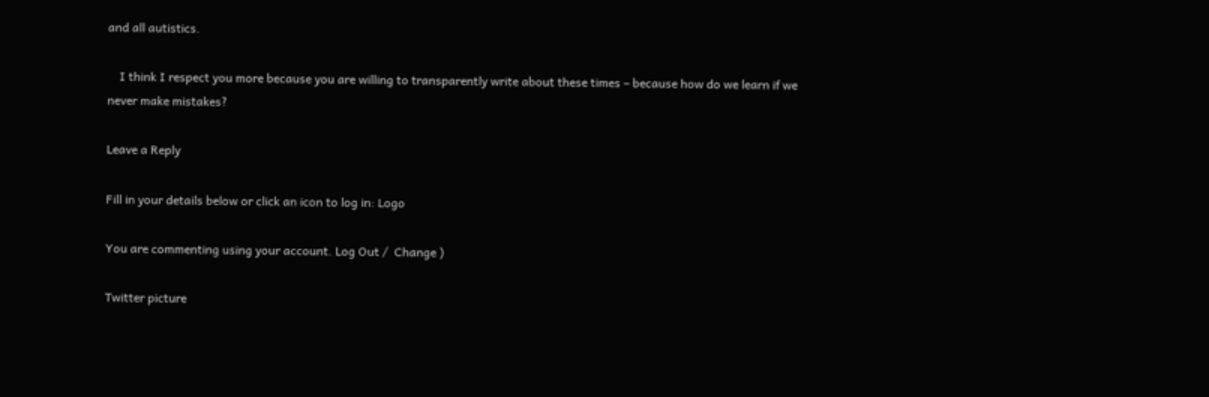and all autistics.

    I think I respect you more because you are willing to transparently write about these times – because how do we learn if we never make mistakes?

Leave a Reply

Fill in your details below or click an icon to log in: Logo

You are commenting using your account. Log Out /  Change )

Twitter picture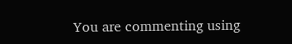You are commenting using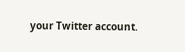your Twitter account.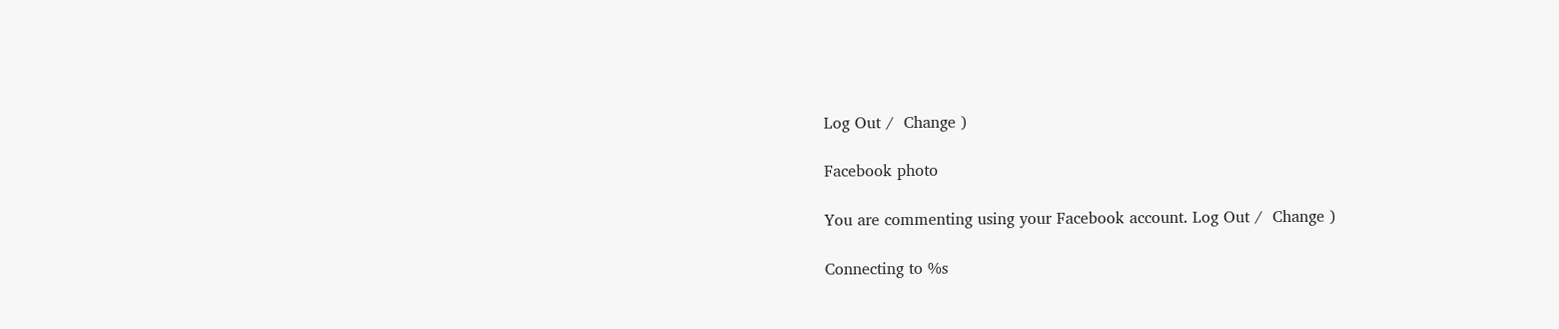Log Out /  Change )

Facebook photo

You are commenting using your Facebook account. Log Out /  Change )

Connecting to %s